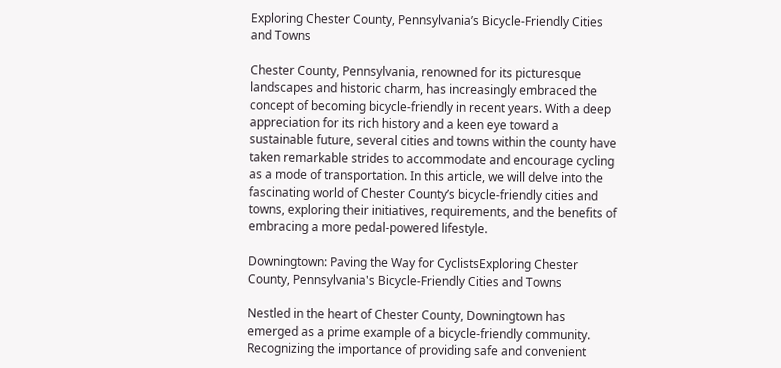Exploring Chester County, Pennsylvania’s Bicycle-Friendly Cities and Towns

Chester County, Pennsylvania, renowned for its picturesque landscapes and historic charm, has increasingly embraced the concept of becoming bicycle-friendly in recent years. With a deep appreciation for its rich history and a keen eye toward a sustainable future, several cities and towns within the county have taken remarkable strides to accommodate and encourage cycling as a mode of transportation. In this article, we will delve into the fascinating world of Chester County’s bicycle-friendly cities and towns, exploring their initiatives, requirements, and the benefits of embracing a more pedal-powered lifestyle.

Downingtown: Paving the Way for CyclistsExploring Chester County, Pennsylvania's Bicycle-Friendly Cities and Towns

Nestled in the heart of Chester County, Downingtown has emerged as a prime example of a bicycle-friendly community. Recognizing the importance of providing safe and convenient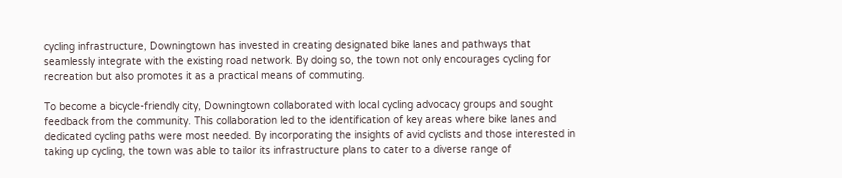cycling infrastructure, Downingtown has invested in creating designated bike lanes and pathways that seamlessly integrate with the existing road network. By doing so, the town not only encourages cycling for recreation but also promotes it as a practical means of commuting.

To become a bicycle-friendly city, Downingtown collaborated with local cycling advocacy groups and sought feedback from the community. This collaboration led to the identification of key areas where bike lanes and dedicated cycling paths were most needed. By incorporating the insights of avid cyclists and those interested in taking up cycling, the town was able to tailor its infrastructure plans to cater to a diverse range of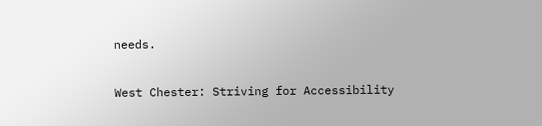needs.

West Chester: Striving for Accessibility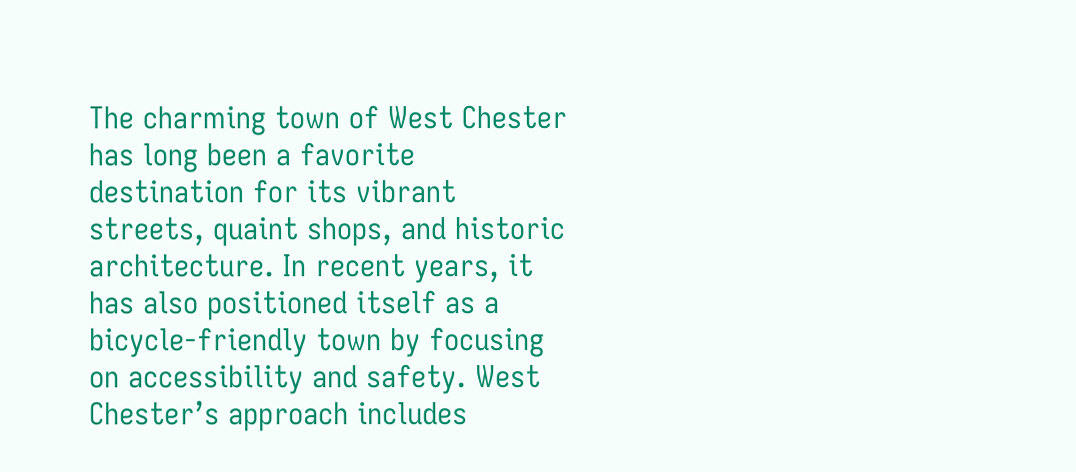The charming town of West Chester has long been a favorite destination for its vibrant streets, quaint shops, and historic architecture. In recent years, it has also positioned itself as a bicycle-friendly town by focusing on accessibility and safety. West Chester’s approach includes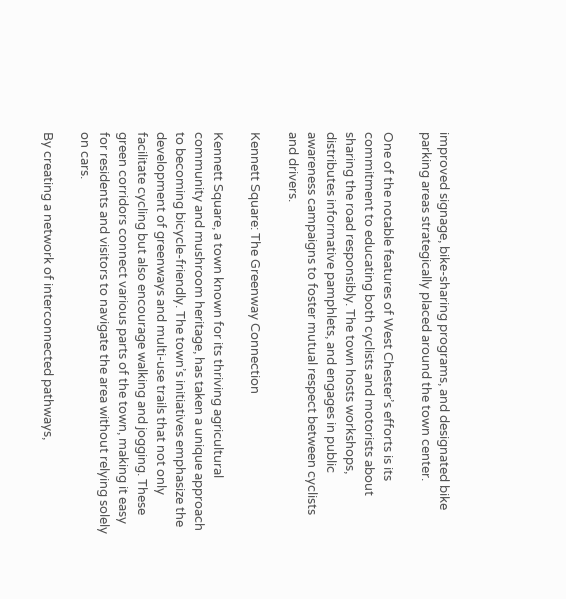improved signage, bike-sharing programs, and designated bike parking areas strategically placed around the town center.

One of the notable features of West Chester’s efforts is its commitment to educating both cyclists and motorists about sharing the road responsibly. The town hosts workshops, distributes informative pamphlets, and engages in public awareness campaigns to foster mutual respect between cyclists and drivers.

Kennett Square: The Greenway Connection

Kennett Square, a town known for its thriving agricultural community and mushroom heritage, has taken a unique approach to becoming bicycle-friendly. The town’s initiatives emphasize the development of greenways and multi-use trails that not only facilitate cycling but also encourage walking and jogging. These green corridors connect various parts of the town, making it easy for residents and visitors to navigate the area without relying solely on cars.

By creating a network of interconnected pathways,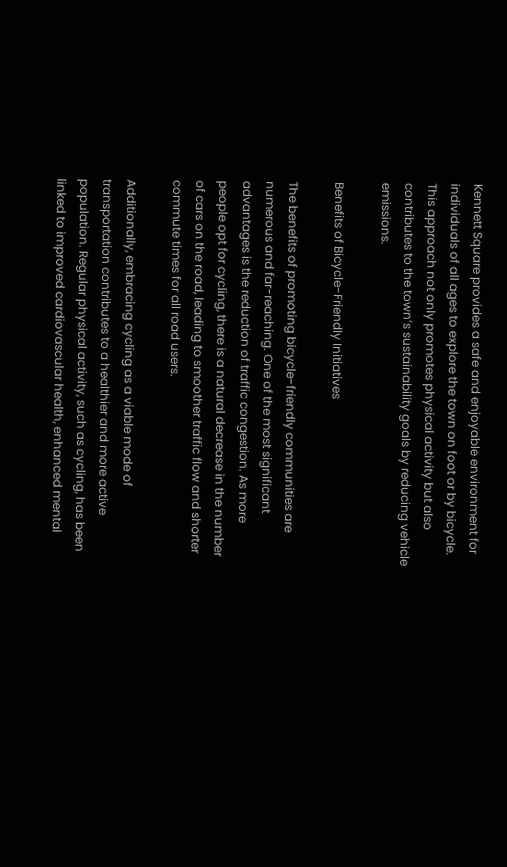Kennett Square provides a safe and enjoyable environment for individuals of all ages to explore the town on foot or by bicycle. This approach not only promotes physical activity but also contributes to the town’s sustainability goals by reducing vehicle emissions.

Benefits of Bicycle-Friendly Initiatives

The benefits of promoting bicycle-friendly communities are numerous and far-reaching. One of the most significant advantages is the reduction of traffic congestion. As more people opt for cycling, there is a natural decrease in the number of cars on the road, leading to smoother traffic flow and shorter commute times for all road users.

Additionally, embracing cycling as a viable mode of transportation contributes to a healthier and more active population. Regular physical activity, such as cycling, has been linked to improved cardiovascular health, enhanced mental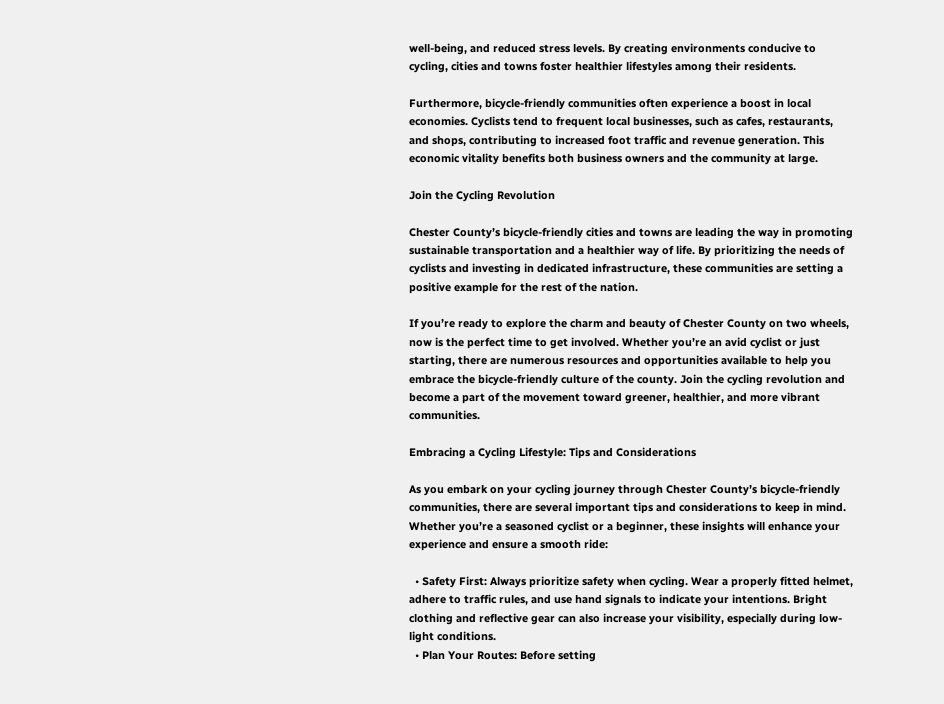well-being, and reduced stress levels. By creating environments conducive to cycling, cities and towns foster healthier lifestyles among their residents.

Furthermore, bicycle-friendly communities often experience a boost in local economies. Cyclists tend to frequent local businesses, such as cafes, restaurants, and shops, contributing to increased foot traffic and revenue generation. This economic vitality benefits both business owners and the community at large.

Join the Cycling Revolution

Chester County’s bicycle-friendly cities and towns are leading the way in promoting sustainable transportation and a healthier way of life. By prioritizing the needs of cyclists and investing in dedicated infrastructure, these communities are setting a positive example for the rest of the nation.

If you’re ready to explore the charm and beauty of Chester County on two wheels, now is the perfect time to get involved. Whether you’re an avid cyclist or just starting, there are numerous resources and opportunities available to help you embrace the bicycle-friendly culture of the county. Join the cycling revolution and become a part of the movement toward greener, healthier, and more vibrant communities.

Embracing a Cycling Lifestyle: Tips and Considerations

As you embark on your cycling journey through Chester County’s bicycle-friendly communities, there are several important tips and considerations to keep in mind. Whether you’re a seasoned cyclist or a beginner, these insights will enhance your experience and ensure a smooth ride:

  • Safety First: Always prioritize safety when cycling. Wear a properly fitted helmet, adhere to traffic rules, and use hand signals to indicate your intentions. Bright clothing and reflective gear can also increase your visibility, especially during low-light conditions.
  • Plan Your Routes: Before setting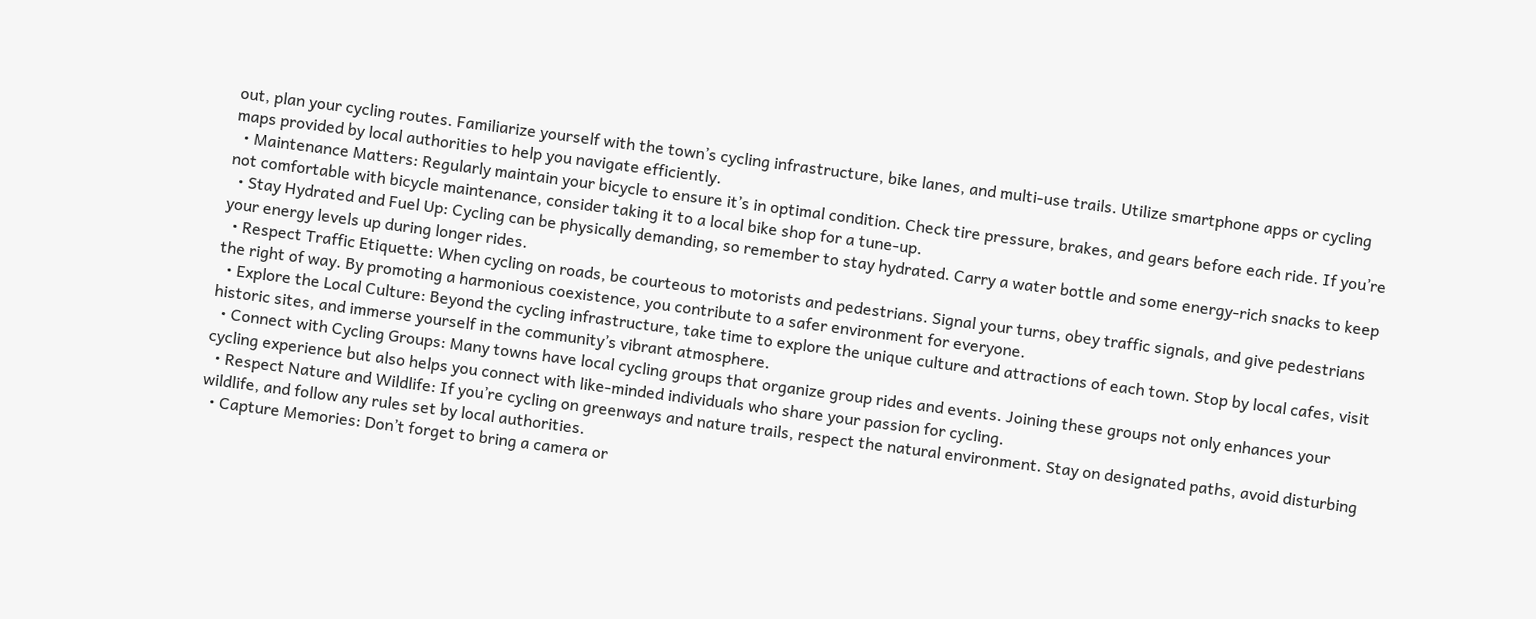out, plan your cycling routes. Familiarize yourself with the town’s cycling infrastructure, bike lanes, and multi-use trails. Utilize smartphone apps or cycling maps provided by local authorities to help you navigate efficiently.
  • Maintenance Matters: Regularly maintain your bicycle to ensure it’s in optimal condition. Check tire pressure, brakes, and gears before each ride. If you’re not comfortable with bicycle maintenance, consider taking it to a local bike shop for a tune-up.
  • Stay Hydrated and Fuel Up: Cycling can be physically demanding, so remember to stay hydrated. Carry a water bottle and some energy-rich snacks to keep your energy levels up during longer rides.
  • Respect Traffic Etiquette: When cycling on roads, be courteous to motorists and pedestrians. Signal your turns, obey traffic signals, and give pedestrians the right of way. By promoting a harmonious coexistence, you contribute to a safer environment for everyone.
  • Explore the Local Culture: Beyond the cycling infrastructure, take time to explore the unique culture and attractions of each town. Stop by local cafes, visit historic sites, and immerse yourself in the community’s vibrant atmosphere.
  • Connect with Cycling Groups: Many towns have local cycling groups that organize group rides and events. Joining these groups not only enhances your cycling experience but also helps you connect with like-minded individuals who share your passion for cycling.
  • Respect Nature and Wildlife: If you’re cycling on greenways and nature trails, respect the natural environment. Stay on designated paths, avoid disturbing wildlife, and follow any rules set by local authorities.
  • Capture Memories: Don’t forget to bring a camera or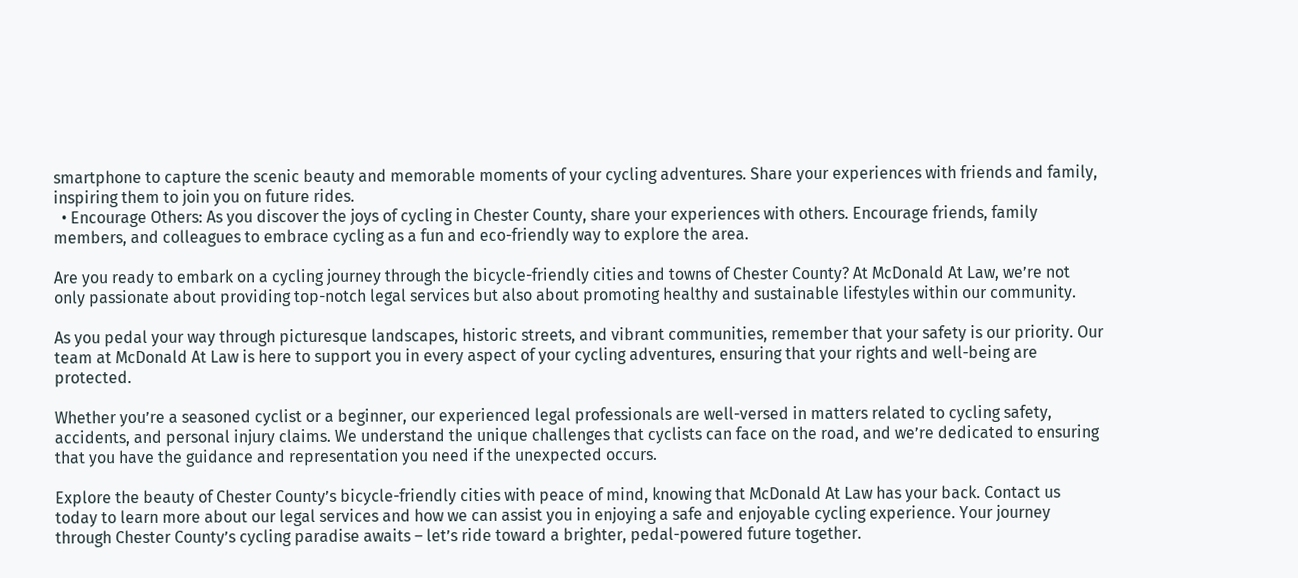smartphone to capture the scenic beauty and memorable moments of your cycling adventures. Share your experiences with friends and family, inspiring them to join you on future rides.
  • Encourage Others: As you discover the joys of cycling in Chester County, share your experiences with others. Encourage friends, family members, and colleagues to embrace cycling as a fun and eco-friendly way to explore the area.

Are you ready to embark on a cycling journey through the bicycle-friendly cities and towns of Chester County? At McDonald At Law, we’re not only passionate about providing top-notch legal services but also about promoting healthy and sustainable lifestyles within our community.

As you pedal your way through picturesque landscapes, historic streets, and vibrant communities, remember that your safety is our priority. Our team at McDonald At Law is here to support you in every aspect of your cycling adventures, ensuring that your rights and well-being are protected.

Whether you’re a seasoned cyclist or a beginner, our experienced legal professionals are well-versed in matters related to cycling safety, accidents, and personal injury claims. We understand the unique challenges that cyclists can face on the road, and we’re dedicated to ensuring that you have the guidance and representation you need if the unexpected occurs.

Explore the beauty of Chester County’s bicycle-friendly cities with peace of mind, knowing that McDonald At Law has your back. Contact us today to learn more about our legal services and how we can assist you in enjoying a safe and enjoyable cycling experience. Your journey through Chester County’s cycling paradise awaits – let’s ride toward a brighter, pedal-powered future together.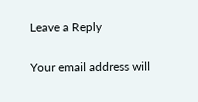Leave a Reply

Your email address will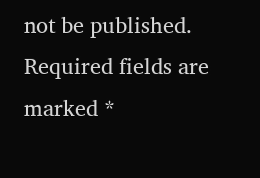not be published. Required fields are marked *